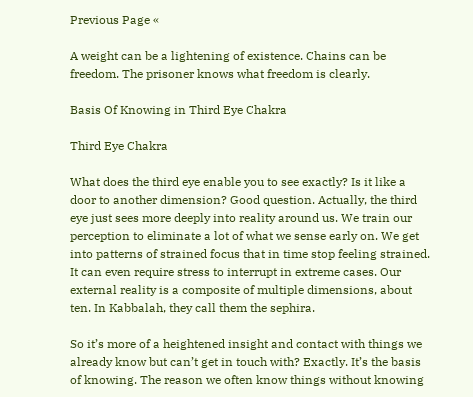Previous Page «

A weight can be a lightening of existence. Chains can be freedom. The prisoner knows what freedom is clearly.

Basis Of Knowing in Third Eye Chakra

Third Eye Chakra

What does the third eye enable you to see exactly? Is it like a door to another dimension? Good question. Actually, the third eye just sees more deeply into reality around us. We train our perception to eliminate a lot of what we sense early on. We get into patterns of strained focus that in time stop feeling strained. It can even require stress to interrupt in extreme cases. Our external reality is a composite of multiple dimensions, about ten. In Kabbalah, they call them the sephira.

So it’s more of a heightened insight and contact with things we already know but can’t get in touch with? Exactly. It’s the basis of knowing. The reason we often know things without knowing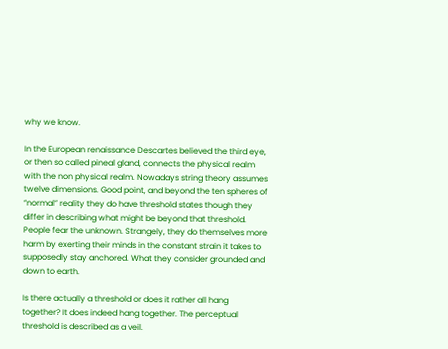why we know.

In the European renaissance Descartes believed the third eye, or then so called pineal gland, connects the physical realm with the non physical realm. Nowadays string theory assumes twelve dimensions. Good point, and beyond the ten spheres of “normal” reality they do have threshold states though they differ in describing what might be beyond that threshold. People fear the unknown. Strangely, they do themselves more harm by exerting their minds in the constant strain it takes to supposedly stay anchored. What they consider grounded and down to earth.

Is there actually a threshold or does it rather all hang together? It does indeed hang together. The perceptual threshold is described as a veil.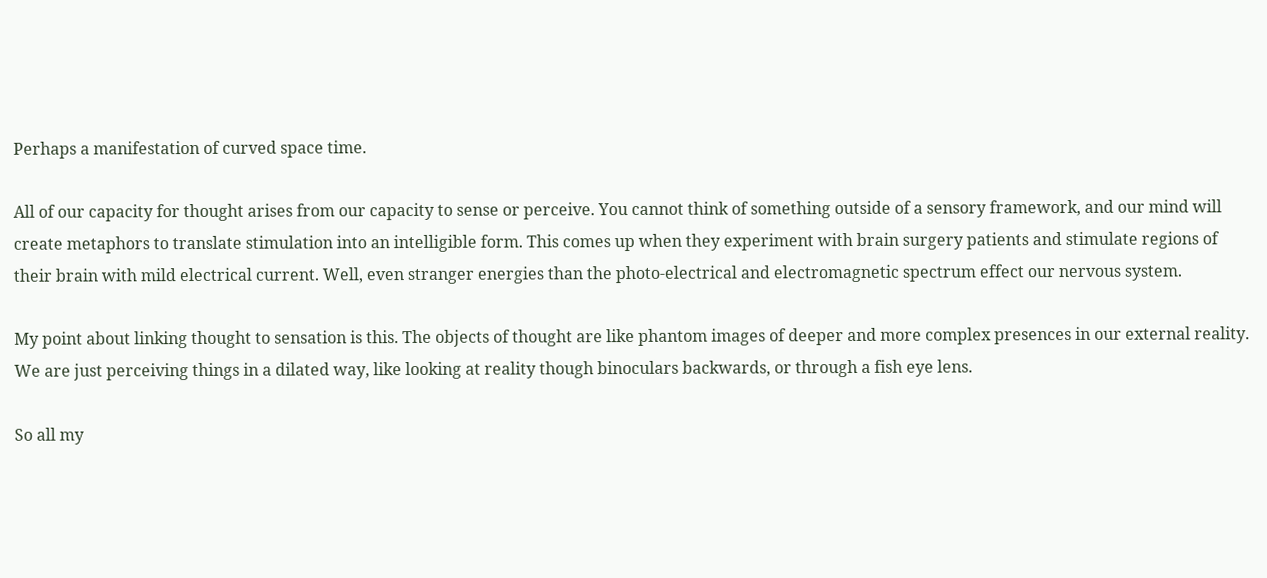Perhaps a manifestation of curved space time.

All of our capacity for thought arises from our capacity to sense or perceive. You cannot think of something outside of a sensory framework, and our mind will create metaphors to translate stimulation into an intelligible form. This comes up when they experiment with brain surgery patients and stimulate regions of their brain with mild electrical current. Well, even stranger energies than the photo-electrical and electromagnetic spectrum effect our nervous system.

My point about linking thought to sensation is this. The objects of thought are like phantom images of deeper and more complex presences in our external reality. We are just perceiving things in a dilated way, like looking at reality though binoculars backwards, or through a fish eye lens.

So all my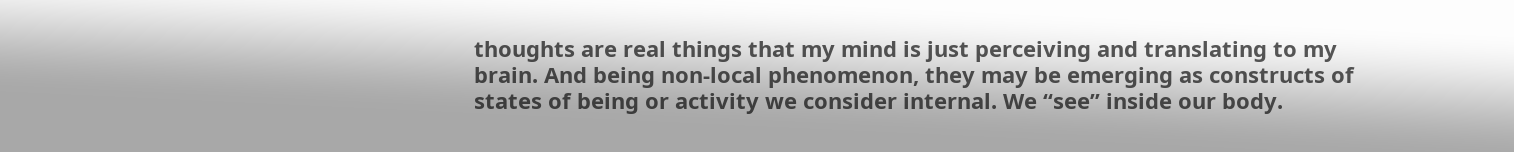thoughts are real things that my mind is just perceiving and translating to my brain. And being non-local phenomenon, they may be emerging as constructs of states of being or activity we consider internal. We “see” inside our body.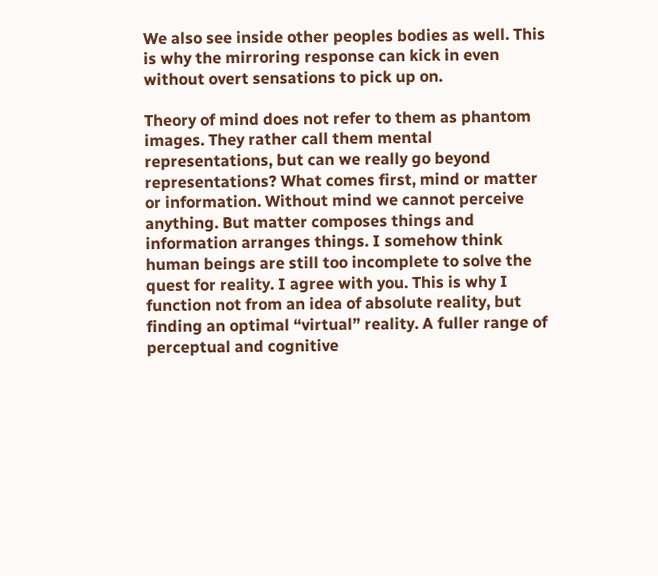We also see inside other peoples bodies as well. This is why the mirroring response can kick in even without overt sensations to pick up on.

Theory of mind does not refer to them as phantom images. They rather call them mental representations, but can we really go beyond representations? What comes first, mind or matter or information. Without mind we cannot perceive anything. But matter composes things and information arranges things. I somehow think human beings are still too incomplete to solve the quest for reality. I agree with you. This is why I function not from an idea of absolute reality, but finding an optimal “virtual” reality. A fuller range of perceptual and cognitive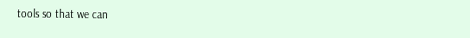tools so that we can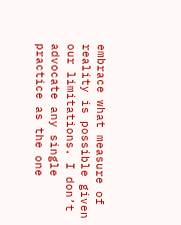embrace what measure of reality is possible given our limitations. I don’t advocate any single practice as the one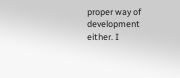proper way of development either. I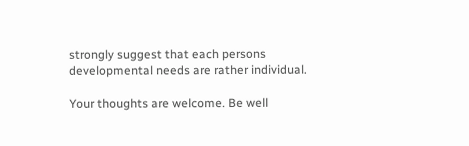strongly suggest that each persons developmental needs are rather individual.

Your thoughts are welcome. Be well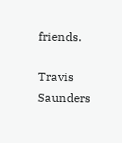friends.

Travis Saunders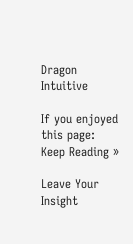Dragon Intuitive

If you enjoyed this page:
Keep Reading »

Leave Your Insight